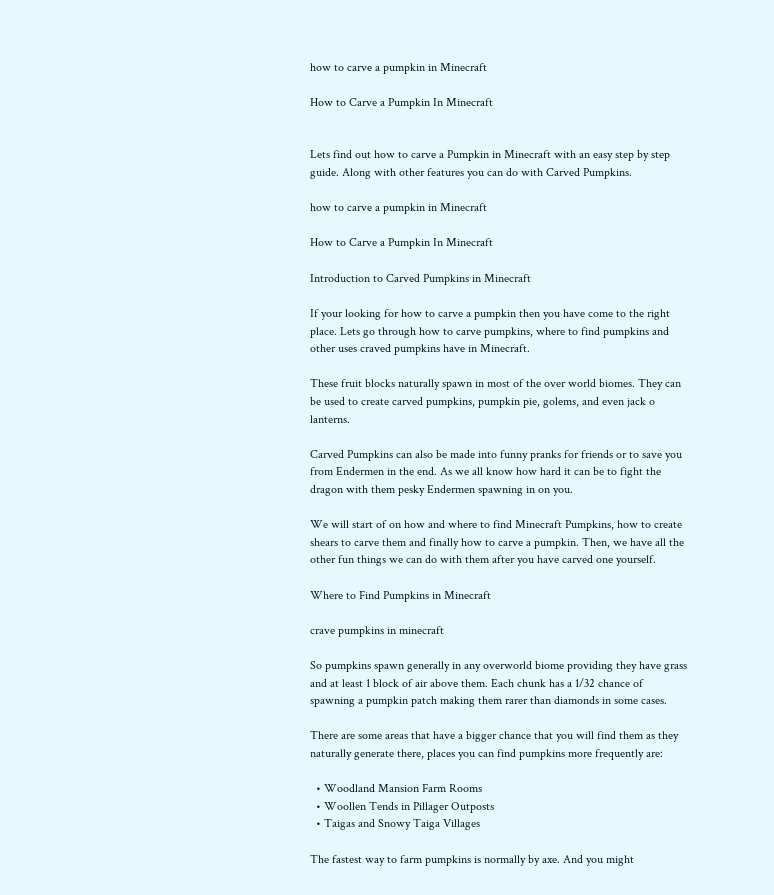how to carve a pumpkin in Minecraft

How to Carve a Pumpkin In Minecraft


Lets find out how to carve a Pumpkin in Minecraft with an easy step by step guide. Along with other features you can do with Carved Pumpkins.

how to carve a pumpkin in Minecraft

How to Carve a Pumpkin In Minecraft

Introduction to Carved Pumpkins in Minecraft

If your looking for how to carve a pumpkin then you have come to the right place. Lets go through how to carve pumpkins, where to find pumpkins and other uses craved pumpkins have in Minecraft.

These fruit blocks naturally spawn in most of the over world biomes. They can be used to create carved pumpkins, pumpkin pie, golems, and even jack o lanterns.

Carved Pumpkins can also be made into funny pranks for friends or to save you from Endermen in the end. As we all know how hard it can be to fight the dragon with them pesky Endermen spawning in on you.

We will start of on how and where to find Minecraft Pumpkins, how to create shears to carve them and finally how to carve a pumpkin. Then, we have all the other fun things we can do with them after you have carved one yourself.

Where to Find Pumpkins in Minecraft

crave pumpkins in minecraft

So pumpkins spawn generally in any overworld biome providing they have grass and at least 1 block of air above them. Each chunk has a 1/32 chance of spawning a pumpkin patch making them rarer than diamonds in some cases.

There are some areas that have a bigger chance that you will find them as they naturally generate there, places you can find pumpkins more frequently are:

  • Woodland Mansion Farm Rooms
  • Woollen Tends in Pillager Outposts
  • Taigas and Snowy Taiga Villages

The fastest way to farm pumpkins is normally by axe. And you might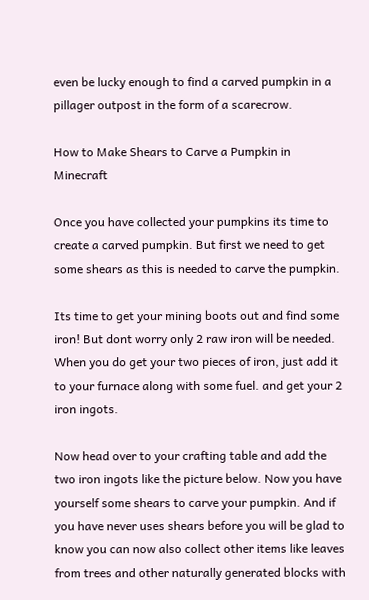even be lucky enough to find a carved pumpkin in a pillager outpost in the form of a scarecrow.

How to Make Shears to Carve a Pumpkin in Minecraft

Once you have collected your pumpkins its time to create a carved pumpkin. But first we need to get some shears as this is needed to carve the pumpkin.

Its time to get your mining boots out and find some iron! But dont worry only 2 raw iron will be needed. When you do get your two pieces of iron, just add it to your furnace along with some fuel. and get your 2 iron ingots.

Now head over to your crafting table and add the two iron ingots like the picture below. Now you have yourself some shears to carve your pumpkin. And if you have never uses shears before you will be glad to know you can now also collect other items like leaves from trees and other naturally generated blocks with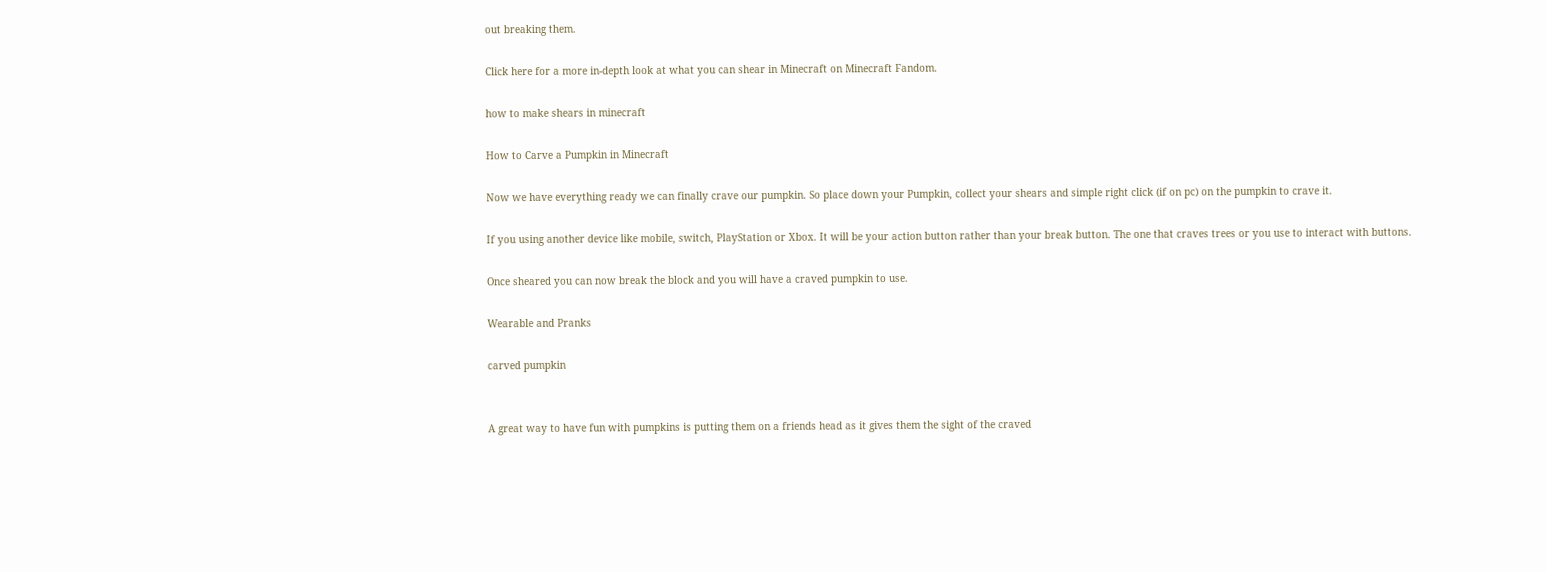out breaking them.

Click here for a more in-depth look at what you can shear in Minecraft on Minecraft Fandom.

how to make shears in minecraft

How to Carve a Pumpkin in Minecraft

Now we have everything ready we can finally crave our pumpkin. So place down your Pumpkin, collect your shears and simple right click (if on pc) on the pumpkin to crave it.

If you using another device like mobile, switch, PlayStation or Xbox. It will be your action button rather than your break button. The one that craves trees or you use to interact with buttons.

Once sheared you can now break the block and you will have a craved pumpkin to use.

Wearable and Pranks

carved pumpkin


A great way to have fun with pumpkins is putting them on a friends head as it gives them the sight of the craved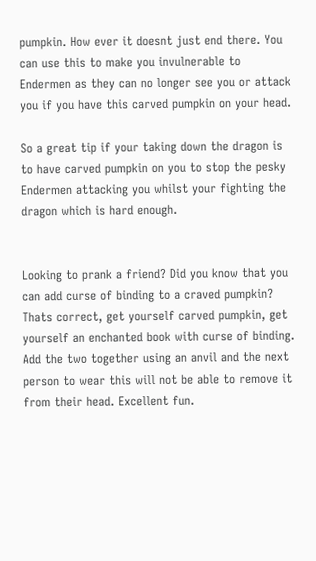pumpkin. How ever it doesnt just end there. You can use this to make you invulnerable to Endermen as they can no longer see you or attack you if you have this carved pumpkin on your head.

So a great tip if your taking down the dragon is to have carved pumpkin on you to stop the pesky Endermen attacking you whilst your fighting the dragon which is hard enough.


Looking to prank a friend? Did you know that you can add curse of binding to a craved pumpkin? Thats correct, get yourself carved pumpkin, get yourself an enchanted book with curse of binding. Add the two together using an anvil and the next person to wear this will not be able to remove it from their head. Excellent fun.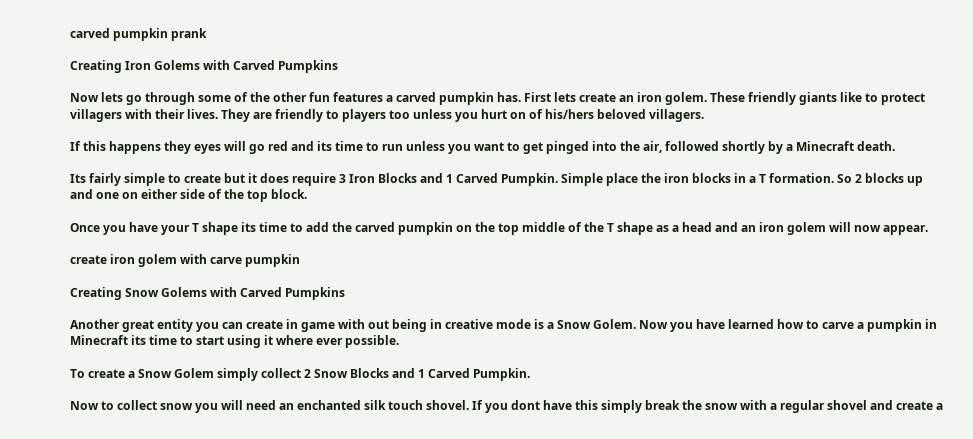carved pumpkin prank

Creating Iron Golems with Carved Pumpkins

Now lets go through some of the other fun features a carved pumpkin has. First lets create an iron golem. These friendly giants like to protect villagers with their lives. They are friendly to players too unless you hurt on of his/hers beloved villagers.

If this happens they eyes will go red and its time to run unless you want to get pinged into the air, followed shortly by a Minecraft death.

Its fairly simple to create but it does require 3 Iron Blocks and 1 Carved Pumpkin. Simple place the iron blocks in a T formation. So 2 blocks up and one on either side of the top block.

Once you have your T shape its time to add the carved pumpkin on the top middle of the T shape as a head and an iron golem will now appear.

create iron golem with carve pumpkin

Creating Snow Golems with Carved Pumpkins

Another great entity you can create in game with out being in creative mode is a Snow Golem. Now you have learned how to carve a pumpkin in Minecraft its time to start using it where ever possible.

To create a Snow Golem simply collect 2 Snow Blocks and 1 Carved Pumpkin.

Now to collect snow you will need an enchanted silk touch shovel. If you dont have this simply break the snow with a regular shovel and create a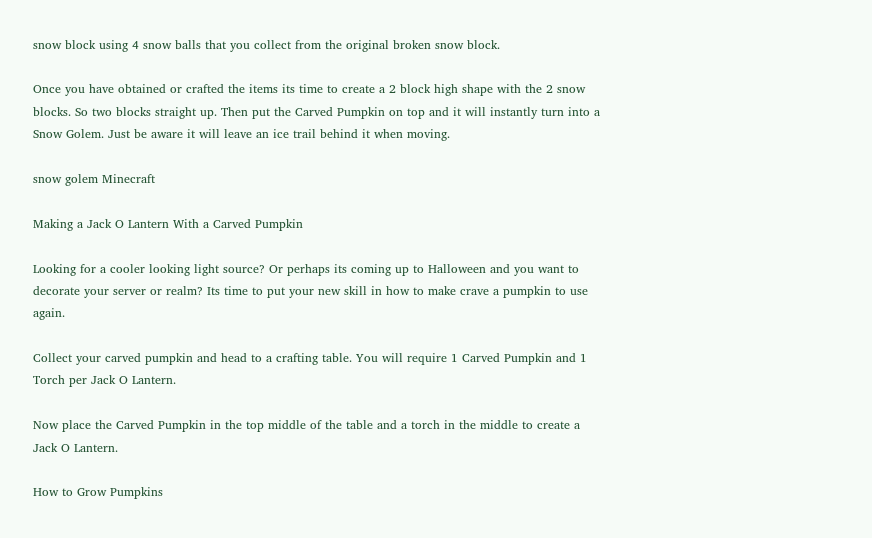snow block using 4 snow balls that you collect from the original broken snow block.

Once you have obtained or crafted the items its time to create a 2 block high shape with the 2 snow blocks. So two blocks straight up. Then put the Carved Pumpkin on top and it will instantly turn into a Snow Golem. Just be aware it will leave an ice trail behind it when moving.

snow golem Minecraft

Making a Jack O Lantern With a Carved Pumpkin

Looking for a cooler looking light source? Or perhaps its coming up to Halloween and you want to decorate your server or realm? Its time to put your new skill in how to make crave a pumpkin to use again.

Collect your carved pumpkin and head to a crafting table. You will require 1 Carved Pumpkin and 1 Torch per Jack O Lantern.

Now place the Carved Pumpkin in the top middle of the table and a torch in the middle to create a Jack O Lantern.

How to Grow Pumpkins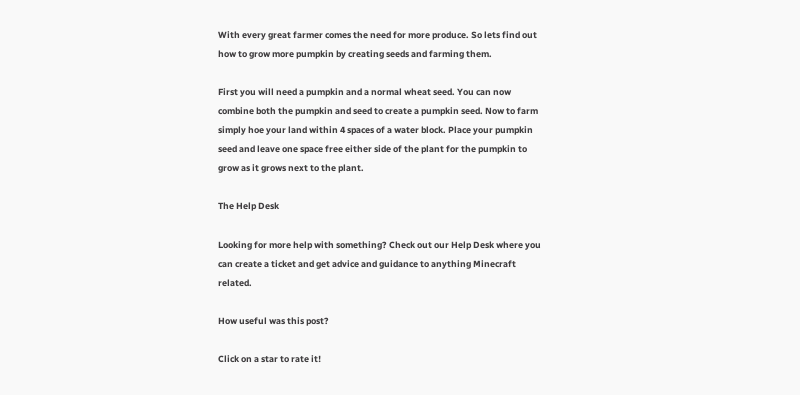With every great farmer comes the need for more produce. So lets find out how to grow more pumpkin by creating seeds and farming them.

First you will need a pumpkin and a normal wheat seed. You can now combine both the pumpkin and seed to create a pumpkin seed. Now to farm simply hoe your land within 4 spaces of a water block. Place your pumpkin seed and leave one space free either side of the plant for the pumpkin to grow as it grows next to the plant.

The Help Desk

Looking for more help with something? Check out our Help Desk where you can create a ticket and get advice and guidance to anything Minecraft related.

How useful was this post?

Click on a star to rate it!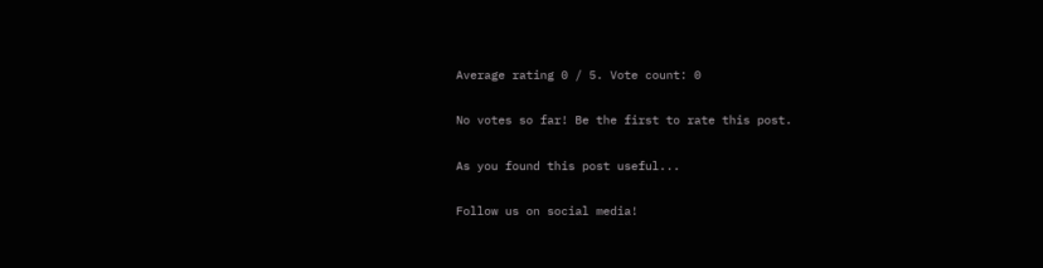Average rating 0 / 5. Vote count: 0

No votes so far! Be the first to rate this post.

As you found this post useful...

Follow us on social media!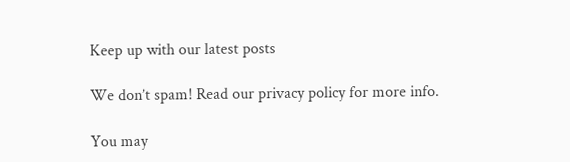Keep up with our latest posts

We don’t spam! Read our privacy policy for more info.

You may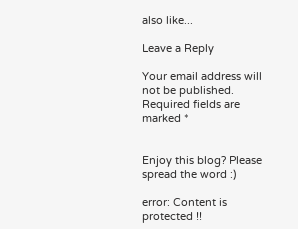also like...

Leave a Reply

Your email address will not be published. Required fields are marked *


Enjoy this blog? Please spread the word :)

error: Content is protected !!